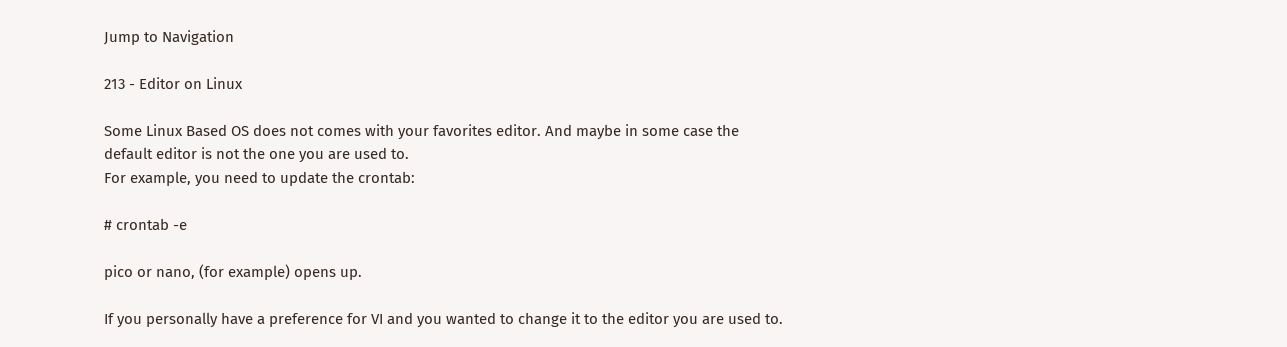Jump to Navigation

213 - Editor on Linux

Some Linux Based OS does not comes with your favorites editor. And maybe in some case the default editor is not the one you are used to.
For example, you need to update the crontab:

# crontab -e

pico or nano, (for example) opens up.

If you personally have a preference for VI and you wanted to change it to the editor you are used to.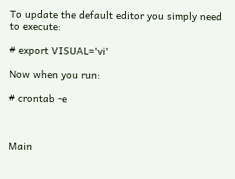To update the default editor you simply need to execute:

# export VISUAL='vi'

Now when you run:

# crontab -e



Main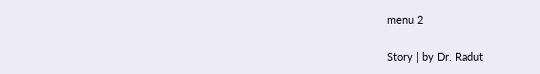menu 2

Story | by Dr. Radut